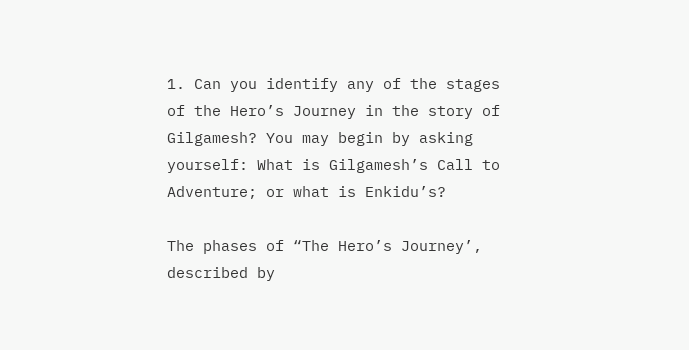1. Can you identify any of the stages of the Hero’s Journey in the story of Gilgamesh? You may begin by asking yourself: What is Gilgamesh’s Call to Adventure; or what is Enkidu’s?

The phases of “The Hero’s Journey’, described by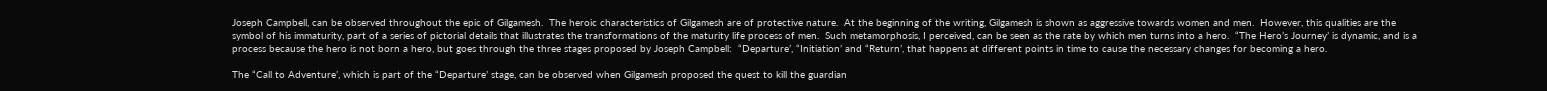Joseph Campbell, can be observed throughout the epic of Gilgamesh.  The heroic characteristics of Gilgamesh are of protective nature.  At the beginning of the writing, Gilgamesh is shown as aggressive towards women and men.  However, this qualities are the symbol of his immaturity, part of a series of pictorial details that illustrates the transformations of the maturity life process of men.  Such metamorphosis, I perceived, can be seen as the rate by which men turns into a hero.  “The Hero’s Journey’ is dynamic, and is a process because the hero is not born a hero, but goes through the three stages proposed by Joseph Campbell:  “Departure’, “Initiation’ and “Return’, that happens at different points in time to cause the necessary changes for becoming a hero.

The “Call to Adventure’, which is part of the “Departure’ stage, can be observed when Gilgamesh proposed the quest to kill the guardian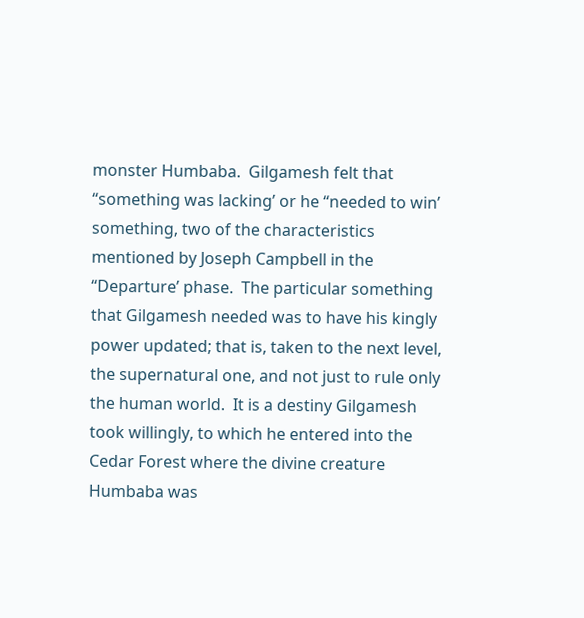monster Humbaba.  Gilgamesh felt that “something was lacking’ or he “needed to win’ something, two of the characteristics mentioned by Joseph Campbell in the “Departure’ phase.  The particular something that Gilgamesh needed was to have his kingly power updated; that is, taken to the next level, the supernatural one, and not just to rule only the human world.  It is a destiny Gilgamesh took willingly, to which he entered into the Cedar Forest where the divine creature Humbaba was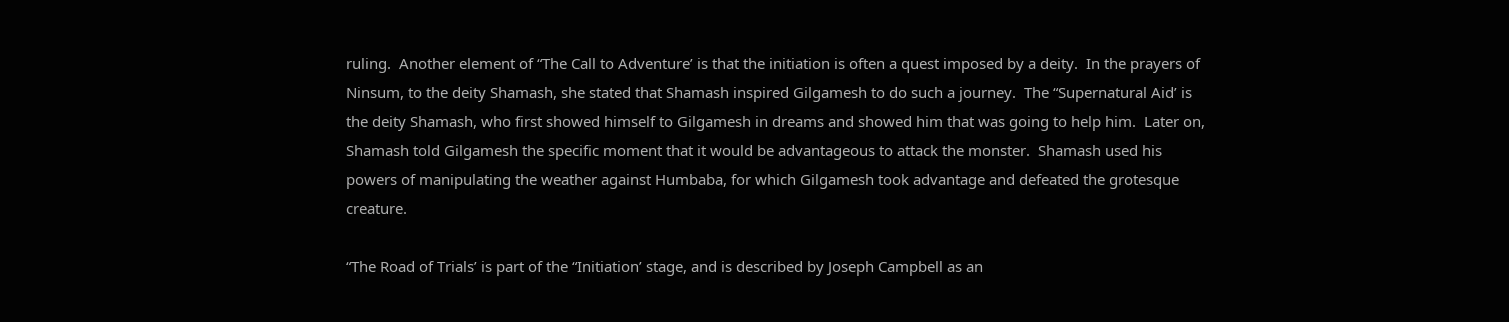ruling.  Another element of “The Call to Adventure’ is that the initiation is often a quest imposed by a deity.  In the prayers of Ninsum, to the deity Shamash, she stated that Shamash inspired Gilgamesh to do such a journey.  The “Supernatural Aid’ is the deity Shamash, who first showed himself to Gilgamesh in dreams and showed him that was going to help him.  Later on, Shamash told Gilgamesh the specific moment that it would be advantageous to attack the monster.  Shamash used his powers of manipulating the weather against Humbaba, for which Gilgamesh took advantage and defeated the grotesque creature.

“The Road of Trials’ is part of the “Initiation’ stage, and is described by Joseph Campbell as an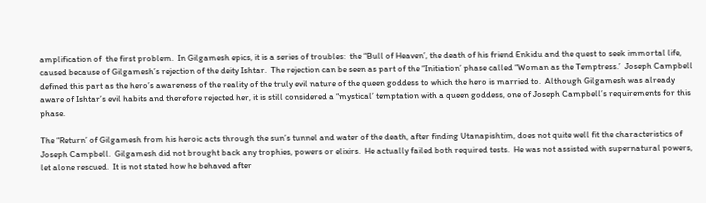amplification of  the first problem.  In Gilgamesh epics, it is a series of troubles:  the “Bull of Heaven’, the death of his friend Enkidu and the quest to seek immortal life, caused because of Gilgamesh’s rejection of the deity Ishtar.  The rejection can be seen as part of the “Initiation’ phase called “Woman as the Temptress.’  Joseph Campbell defined this part as the hero’s awareness of the reality of the truly evil nature of the queen goddess to which the hero is married to.  Although Gilgamesh was already aware of Ishtar’s evil habits and therefore rejected her, it is still considered a “mystical’ temptation with a queen goddess, one of Joseph Campbell’s requirements for this phase.

The “Return’ of Gilgamesh from his heroic acts through the sun’s tunnel and water of the death, after finding Utanapishtim, does not quite well fit the characteristics of Joseph Campbell.  Gilgamesh did not brought back any trophies, powers or elixirs.  He actually failed both required tests.  He was not assisted with supernatural powers, let alone rescued.  It is not stated how he behaved after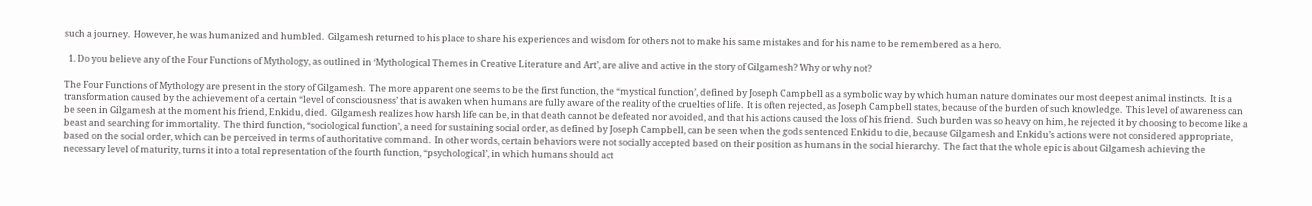such a journey.  However, he was humanized and humbled.  Gilgamesh returned to his place to share his experiences and wisdom for others not to make his same mistakes and for his name to be remembered as a hero.

  1. Do you believe any of the Four Functions of Mythology, as outlined in ‘Mythological Themes in Creative Literature and Art’, are alive and active in the story of Gilgamesh? Why or why not?

The Four Functions of Mythology are present in the story of Gilgamesh.  The more apparent one seems to be the first function, the “mystical function’, defined by Joseph Campbell as a symbolic way by which human nature dominates our most deepest animal instincts.  It is a transformation caused by the achievement of a certain “level of consciousness’ that is awaken when humans are fully aware of the reality of the cruelties of life.  It is often rejected, as Joseph Campbell states, because of the burden of such knowledge.  This level of awareness can be seen in Gilgamesh at the moment his friend, Enkidu, died.  Gilgamesh realizes how harsh life can be, in that death cannot be defeated nor avoided, and that his actions caused the loss of his friend.  Such burden was so heavy on him, he rejected it by choosing to become like a beast and searching for immortality.  The third function, “sociological function’, a need for sustaining social order, as defined by Joseph Campbell, can be seen when the gods sentenced Enkidu to die, because Gilgamesh and Enkidu’s actions were not considered appropriate, based on the social order, which can be perceived in terms of authoritative command.  In other words, certain behaviors were not socially accepted based on their position as humans in the social hierarchy.  The fact that the whole epic is about Gilgamesh achieving the necessary level of maturity, turns it into a total representation of the fourth function, “psychological’, in which humans should act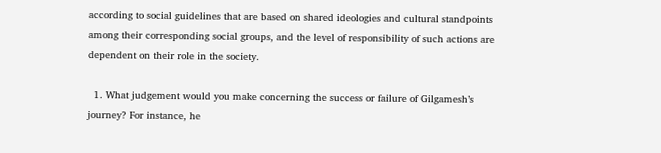according to social guidelines that are based on shared ideologies and cultural standpoints among their corresponding social groups, and the level of responsibility of such actions are dependent on their role in the society.

  1. What judgement would you make concerning the success or failure of Gilgamesh’s journey? For instance, he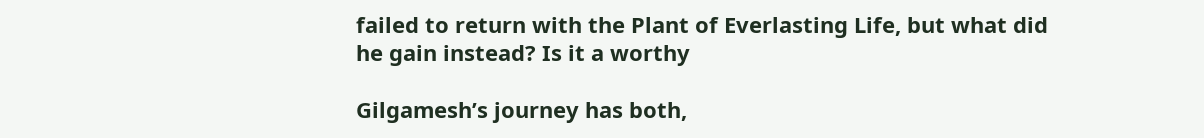failed to return with the Plant of Everlasting Life, but what did he gain instead? Is it a worthy

Gilgamesh’s journey has both,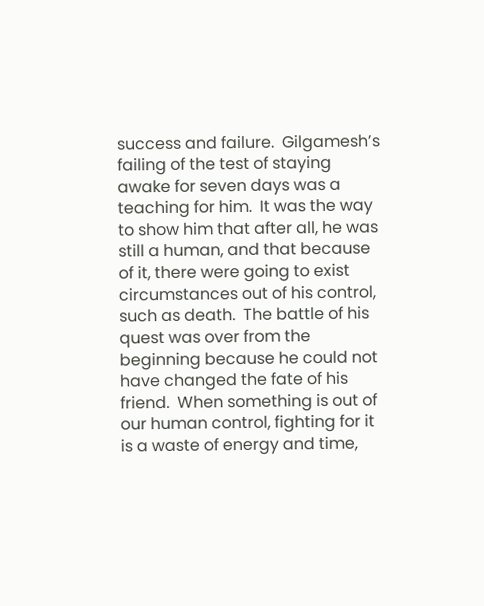success and failure.  Gilgamesh’s failing of the test of staying awake for seven days was a teaching for him.  It was the way to show him that after all, he was still a human, and that because of it, there were going to exist circumstances out of his control, such as death.  The battle of his quest was over from the beginning because he could not have changed the fate of his friend.  When something is out of our human control, fighting for it is a waste of energy and time,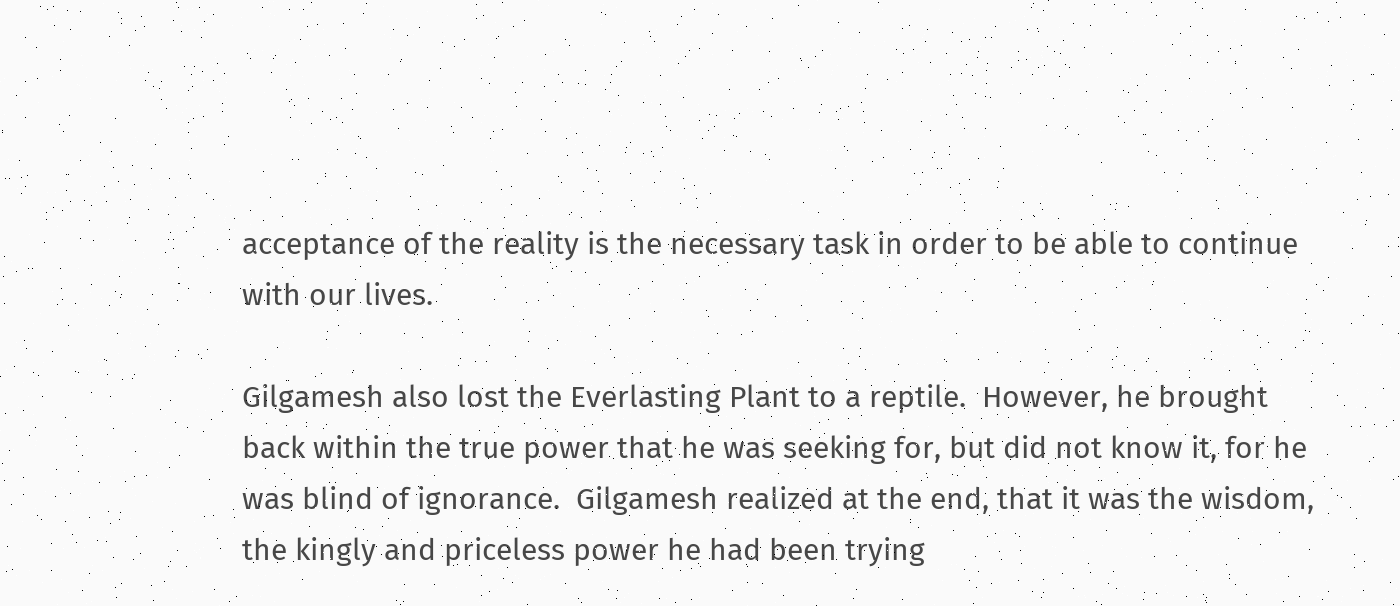acceptance of the reality is the necessary task in order to be able to continue with our lives.

Gilgamesh also lost the Everlasting Plant to a reptile.  However, he brought back within the true power that he was seeking for, but did not know it, for he was blind of ignorance.  Gilgamesh realized at the end, that it was the wisdom, the kingly and priceless power he had been trying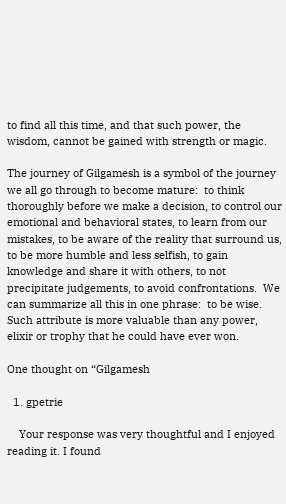to find all this time, and that such power, the wisdom, cannot be gained with strength or magic.

The journey of Gilgamesh is a symbol of the journey we all go through to become mature:  to think thoroughly before we make a decision, to control our emotional and behavioral states, to learn from our mistakes, to be aware of the reality that surround us, to be more humble and less selfish, to gain knowledge and share it with others, to not precipitate judgements, to avoid confrontations.  We can summarize all this in one phrase:  to be wise.  Such attribute is more valuable than any power, elixir or trophy that he could have ever won.

One thought on “Gilgamesh

  1. gpetrie

    Your response was very thoughtful and I enjoyed reading it. I found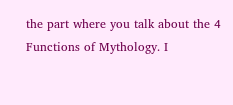the part where you talk about the 4 Functions of Mythology. I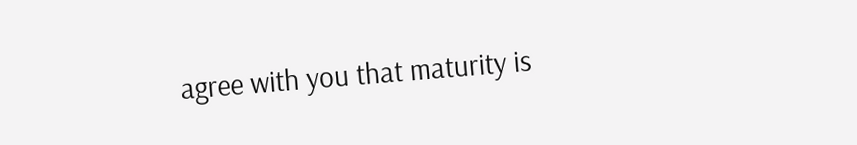agree with you that maturity is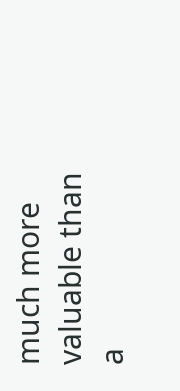much more valuable than a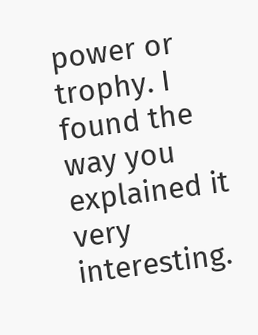power or trophy. I found the way you explained it very interesting.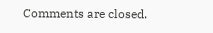Comments are closed.